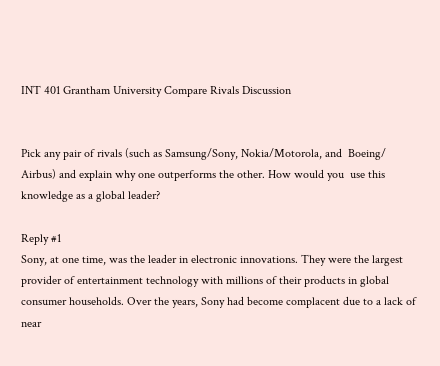INT 401 Grantham University Compare Rivals Discussion


Pick any pair of rivals (such as Samsung/Sony, Nokia/Motorola, and  Boeing/ Airbus) and explain why one outperforms the other. How would you  use this knowledge as a global leader?

Reply #1
Sony, at one time, was the leader in electronic innovations. They were the largest provider of entertainment technology with millions of their products in global consumer households. Over the years, Sony had become complacent due to a lack of near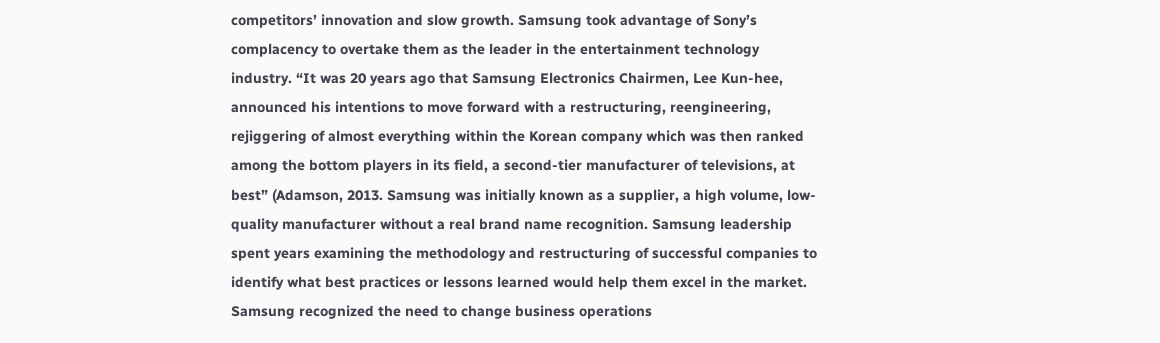competitors’ innovation and slow growth. Samsung took advantage of Sony’s complacency to overtake them as the leader in the entertainment technology industry. “It was 20 years ago that Samsung Electronics Chairmen, Lee Kun-hee, announced his intentions to move forward with a restructuring, reengineering, rejiggering of almost everything within the Korean company which was then ranked among the bottom players in its field, a second-tier manufacturer of televisions, at best” (Adamson, 2013. Samsung was initially known as a supplier, a high volume, low-quality manufacturer without a real brand name recognition. Samsung leadership spent years examining the methodology and restructuring of successful companies to identify what best practices or lessons learned would help them excel in the market. Samsung recognized the need to change business operations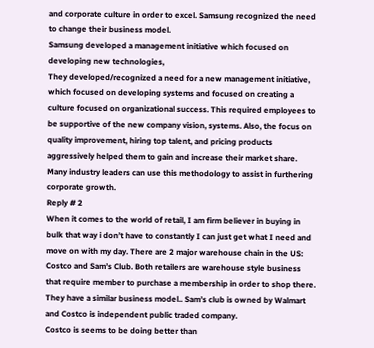and corporate culture in order to excel. Samsung recognized the need to change their business model.
Samsung developed a management initiative which focused on developing new technologies,
They developed/recognized a need for a new management initiative, which focused on developing systems and focused on creating a culture focused on organizational success. This required employees to be supportive of the new company vision, systems. Also, the focus on quality improvement, hiring top talent, and pricing products aggressively helped them to gain and increase their market share. Many industry leaders can use this methodology to assist in furthering corporate growth.
Reply # 2
When it comes to the world of retail, I am firm believer in buying in bulk that way i don’t have to constantly I can just get what I need and move on with my day. There are 2 major warehouse chain in the US:
Costco and Sam’s Club. Both retailers are warehouse style business that require member to purchase a membership in order to shop there. They have a similar business model.. Sam’s club is owned by Walmart and Costco is independent public traded company.
Costco is seems to be doing better than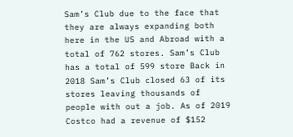Sam’s Club due to the face that they are always expanding both here in the US and Abroad with a total of 762 stores. Sam’s Club has a total of 599 store Back in 2018 Sam’s Club closed 63 of its stores leaving thousands of people with out a job. As of 2019 Costco had a revenue of $152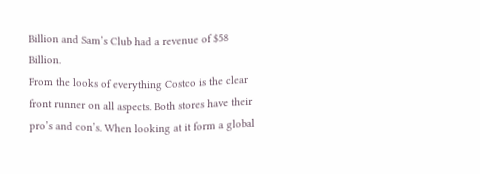Billion and Sam’s Club had a revenue of $58 Billion.
From the looks of everything Costco is the clear front runner on all aspects. Both stores have their pro’s and con’s. When looking at it form a global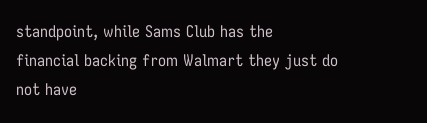standpoint, while Sams Club has the financial backing from Walmart they just do not have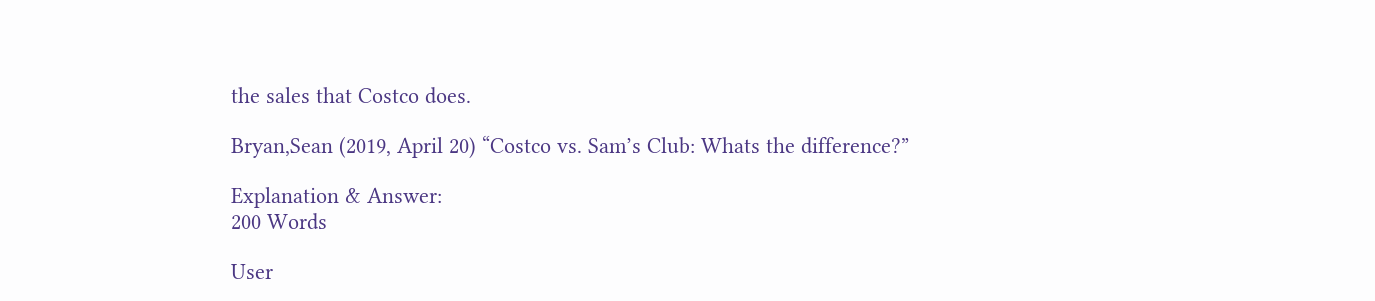the sales that Costco does.

Bryan,Sean (2019, April 20) “Costco vs. Sam’s Club: Whats the difference?”

Explanation & Answer:
200 Words

User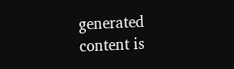generated content is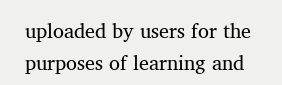uploaded by users for the purposes of learning and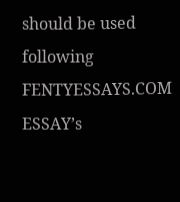should be used following FENTYESSAYS.COM ESSAY’s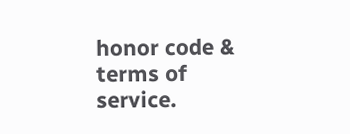honor code & terms of service.